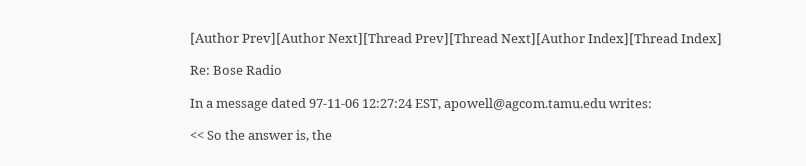[Author Prev][Author Next][Thread Prev][Thread Next][Author Index][Thread Index]

Re: Bose Radio

In a message dated 97-11-06 12:27:24 EST, apowell@agcom.tamu.edu writes:

<< So the answer is, the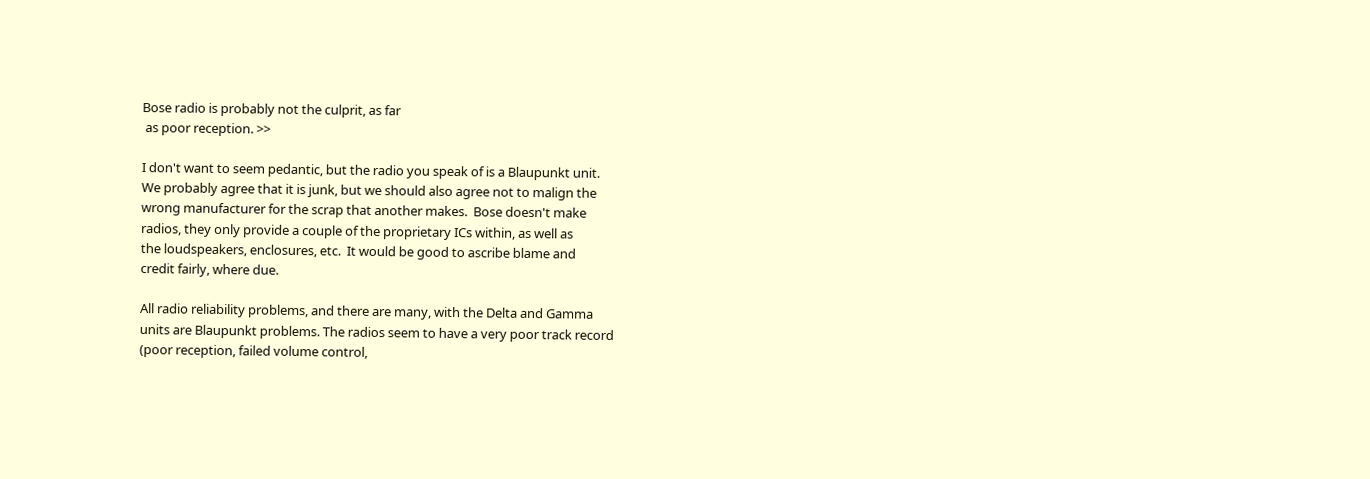Bose radio is probably not the culprit, as far
 as poor reception. >>

I don't want to seem pedantic, but the radio you speak of is a Blaupunkt unit.
We probably agree that it is junk, but we should also agree not to malign the
wrong manufacturer for the scrap that another makes.  Bose doesn't make
radios, they only provide a couple of the proprietary ICs within, as well as
the loudspeakers, enclosures, etc.  It would be good to ascribe blame and
credit fairly, where due.

All radio reliability problems, and there are many, with the Delta and Gamma
units are Blaupunkt problems. The radios seem to have a very poor track record
(poor reception, failed volume control,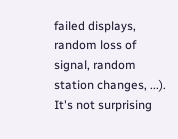failed displays, random loss of
signal, random station changes, ...).  It's not surprising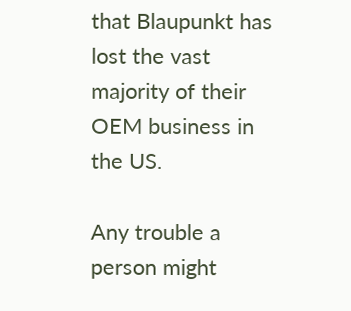that Blaupunkt has
lost the vast majority of their OEM business in the US.

Any trouble a person might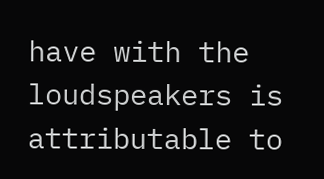have with the loudspeakers is attributable to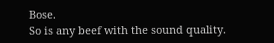Bose.
So is any beef with the sound quality.